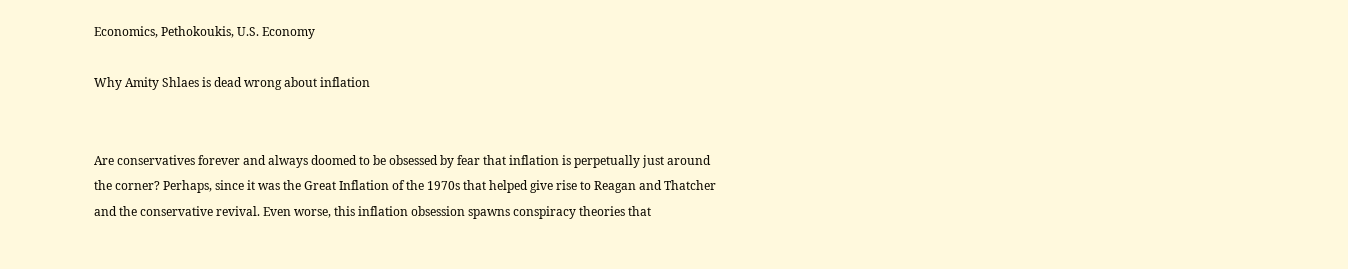Economics, Pethokoukis, U.S. Economy

Why Amity Shlaes is dead wrong about inflation


Are conservatives forever and always doomed to be obsessed by fear that inflation is perpetually just around the corner? Perhaps, since it was the Great Inflation of the 1970s that helped give rise to Reagan and Thatcher and the conservative revival. Even worse, this inflation obsession spawns conspiracy theories that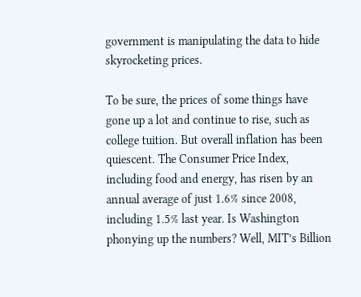government is manipulating the data to hide skyrocketing prices.

To be sure, the prices of some things have gone up a lot and continue to rise, such as college tuition. But overall inflation has been quiescent. The Consumer Price Index, including food and energy, has risen by an annual average of just 1.6% since 2008, including 1.5% last year. Is Washington phonying up the numbers? Well, MIT’s Billion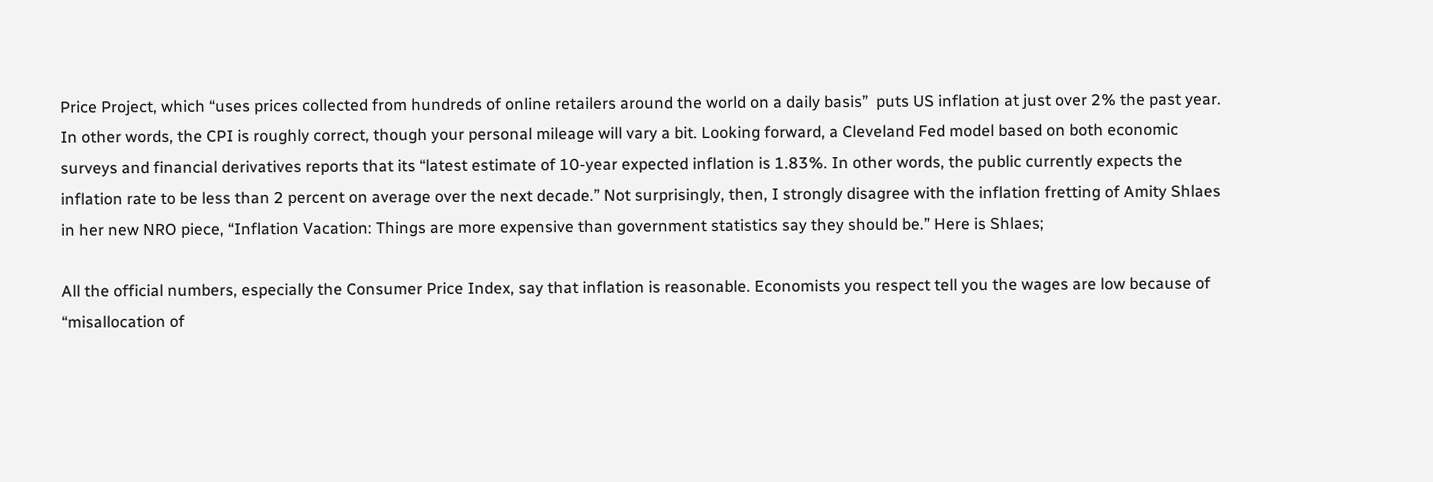Price Project, which “uses prices collected from hundreds of online retailers around the world on a daily basis”  puts US inflation at just over 2% the past year. In other words, the CPI is roughly correct, though your personal mileage will vary a bit. Looking forward, a Cleveland Fed model based on both economic surveys and financial derivatives reports that its “latest estimate of 10-year expected inflation is 1.83%. In other words, the public currently expects the inflation rate to be less than 2 percent on average over the next decade.” Not surprisingly, then, I strongly disagree with the inflation fretting of Amity Shlaes in her new NRO piece, “Inflation Vacation: Things are more expensive than government statistics say they should be.” Here is Shlaes;

All the official numbers, especially the Consumer Price Index, say that inflation is reasonable. Economists you respect tell you the wages are low because of “misallocation of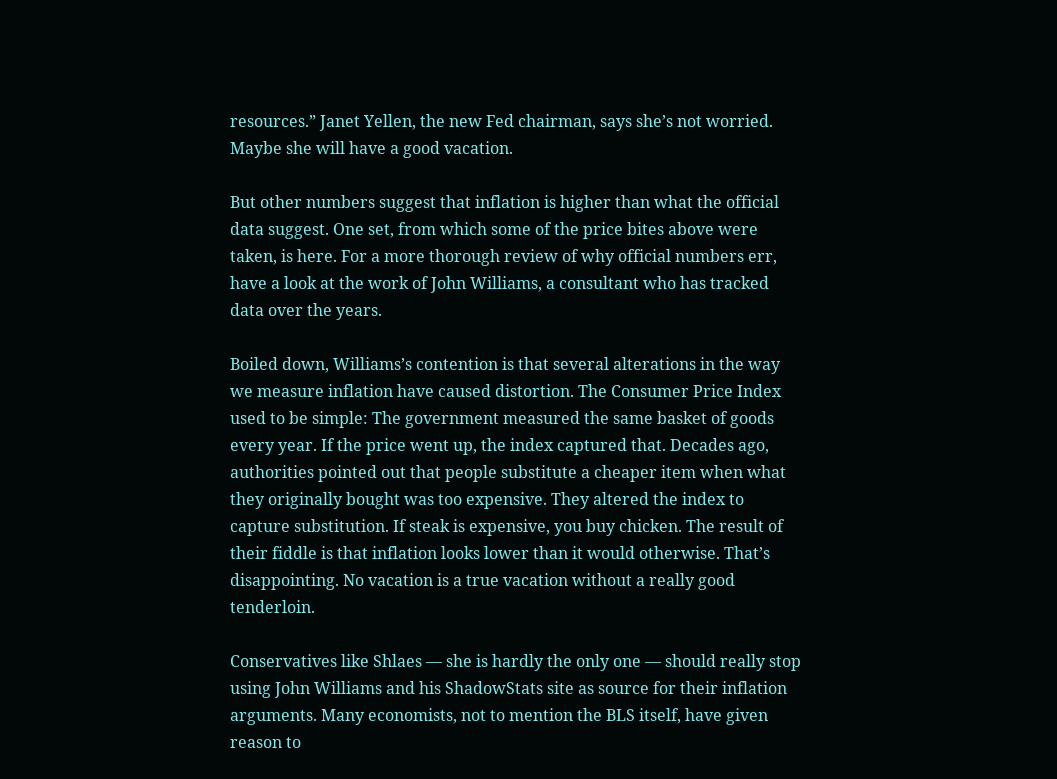resources.” Janet Yellen, the new Fed chairman, says she’s not worried. Maybe she will have a good vacation.

But other numbers suggest that inflation is higher than what the official data suggest. One set, from which some of the price bites above were taken, is here. For a more thorough review of why official numbers err, have a look at the work of John Williams, a consultant who has tracked data over the years.

Boiled down, Williams’s contention is that several alterations in the way we measure inflation have caused distortion. The Consumer Price Index used to be simple: The government measured the same basket of goods every year. If the price went up, the index captured that. Decades ago, authorities pointed out that people substitute a cheaper item when what they originally bought was too expensive. They altered the index to capture substitution. If steak is expensive, you buy chicken. The result of their fiddle is that inflation looks lower than it would otherwise. That’s disappointing. No vacation is a true vacation without a really good tenderloin.

Conservatives like Shlaes — she is hardly the only one — should really stop using John Williams and his ShadowStats site as source for their inflation arguments. Many economists, not to mention the BLS itself, have given reason to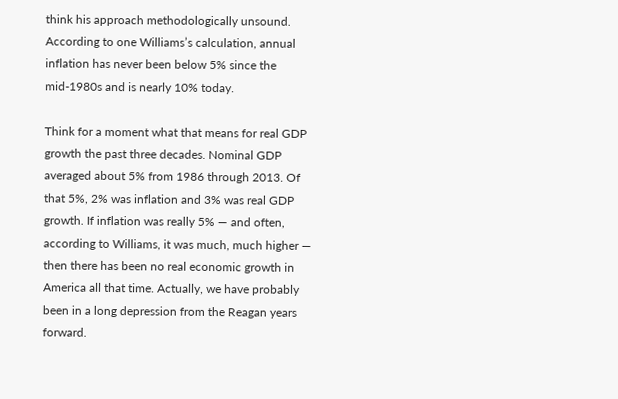think his approach methodologically unsound. According to one Williams’s calculation, annual inflation has never been below 5% since the mid-1980s and is nearly 10% today.

Think for a moment what that means for real GDP growth the past three decades. Nominal GDP averaged about 5% from 1986 through 2013. Of that 5%, 2% was inflation and 3% was real GDP growth. If inflation was really 5% — and often, according to Williams, it was much, much higher — then there has been no real economic growth in America all that time. Actually, we have probably been in a long depression from the Reagan years forward.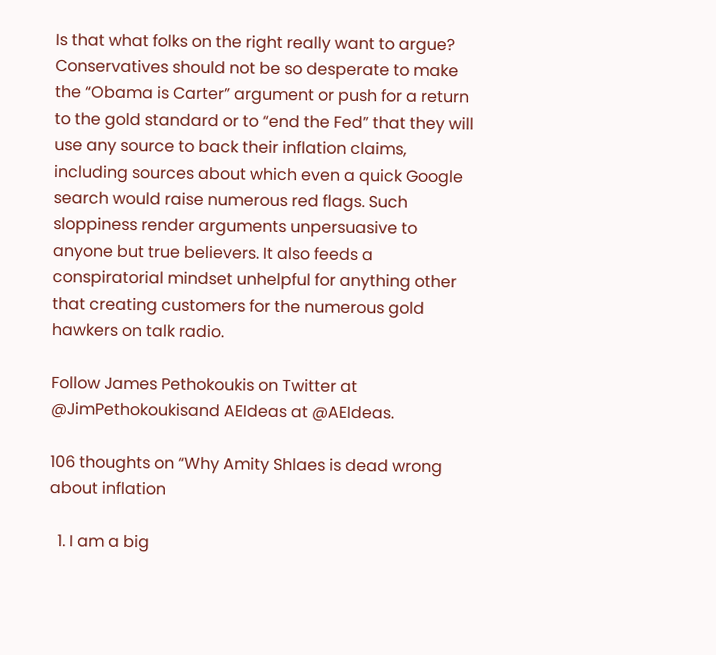Is that what folks on the right really want to argue? Conservatives should not be so desperate to make the “Obama is Carter” argument or push for a return to the gold standard or to “end the Fed” that they will use any source to back their inflation claims, including sources about which even a quick Google search would raise numerous red flags. Such sloppiness render arguments unpersuasive to anyone but true believers. It also feeds a conspiratorial mindset unhelpful for anything other that creating customers for the numerous gold hawkers on talk radio.

Follow James Pethokoukis on Twitter at @JimPethokoukisand AEIdeas at @AEIdeas.

106 thoughts on “Why Amity Shlaes is dead wrong about inflation

  1. I am a big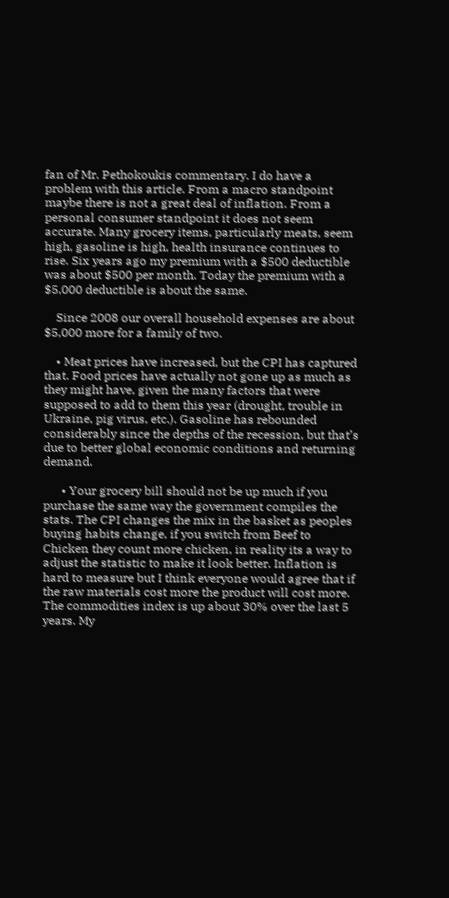fan of Mr. Pethokoukis commentary. I do have a problem with this article. From a macro standpoint maybe there is not a great deal of inflation. From a personal consumer standpoint it does not seem accurate. Many grocery items, particularly meats, seem high, gasoline is high, health insurance continues to rise. Six years ago my premium with a $500 deductible was about $500 per month. Today the premium with a $5,000 deductible is about the same.

    Since 2008 our overall household expenses are about $5,000 more for a family of two.

    • Meat prices have increased, but the CPI has captured that. Food prices have actually not gone up as much as they might have, given the many factors that were supposed to add to them this year (drought, trouble in Ukraine, pig virus, etc.). Gasoline has rebounded considerably since the depths of the recession, but that’s due to better global economic conditions and returning demand.

      • Your grocery bill should not be up much if you purchase the same way the government compiles the stats. The CPI changes the mix in the basket as peoples buying habits change, if you switch from Beef to Chicken they count more chicken, in reality its a way to adjust the statistic to make it look better. Inflation is hard to measure but I think everyone would agree that if the raw materials cost more the product will cost more. The commodities index is up about 30% over the last 5 years. My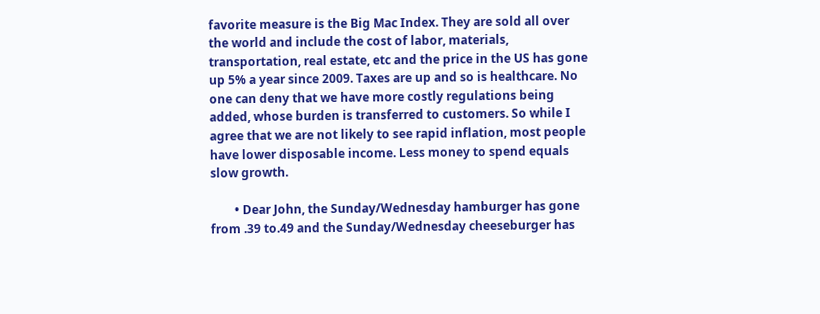favorite measure is the Big Mac Index. They are sold all over the world and include the cost of labor, materials, transportation, real estate, etc and the price in the US has gone up 5% a year since 2009. Taxes are up and so is healthcare. No one can deny that we have more costly regulations being added, whose burden is transferred to customers. So while I agree that we are not likely to see rapid inflation, most people have lower disposable income. Less money to spend equals slow growth.

        • Dear John, the Sunday/Wednesday hamburger has gone from .39 to.49 and the Sunday/Wednesday cheeseburger has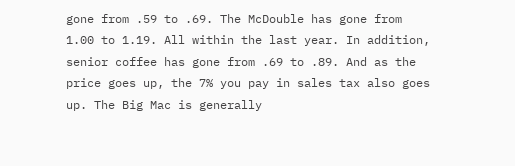gone from .59 to .69. The McDouble has gone from 1.00 to 1.19. All within the last year. In addition, senior coffee has gone from .69 to .89. And as the price goes up, the 7% you pay in sales tax also goes up. The Big Mac is generally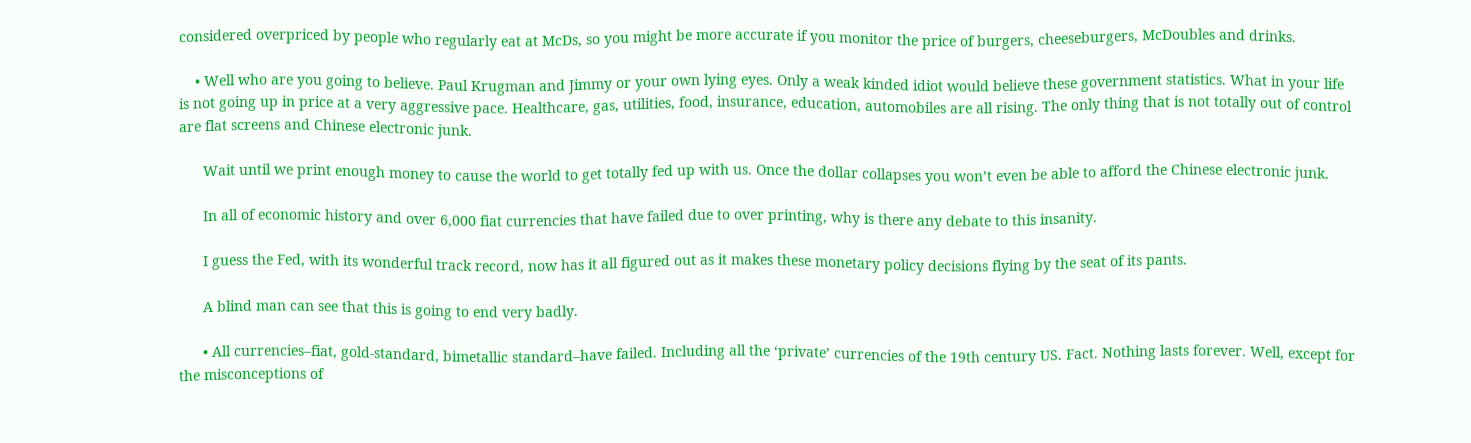considered overpriced by people who regularly eat at McDs, so you might be more accurate if you monitor the price of burgers, cheeseburgers, McDoubles and drinks.

    • Well who are you going to believe. Paul Krugman and Jimmy or your own lying eyes. Only a weak kinded idiot would believe these government statistics. What in your life is not going up in price at a very aggressive pace. Healthcare, gas, utilities, food, insurance, education, automobiles are all rising. The only thing that is not totally out of control are flat screens and Chinese electronic junk.

      Wait until we print enough money to cause the world to get totally fed up with us. Once the dollar collapses you won’t even be able to afford the Chinese electronic junk.

      In all of economic history and over 6,000 fiat currencies that have failed due to over printing, why is there any debate to this insanity.

      I guess the Fed, with its wonderful track record, now has it all figured out as it makes these monetary policy decisions flying by the seat of its pants.

      A blind man can see that this is going to end very badly.

      • All currencies–fiat, gold-standard, bimetallic standard–have failed. Including all the ‘private’ currencies of the 19th century US. Fact. Nothing lasts forever. Well, except for the misconceptions of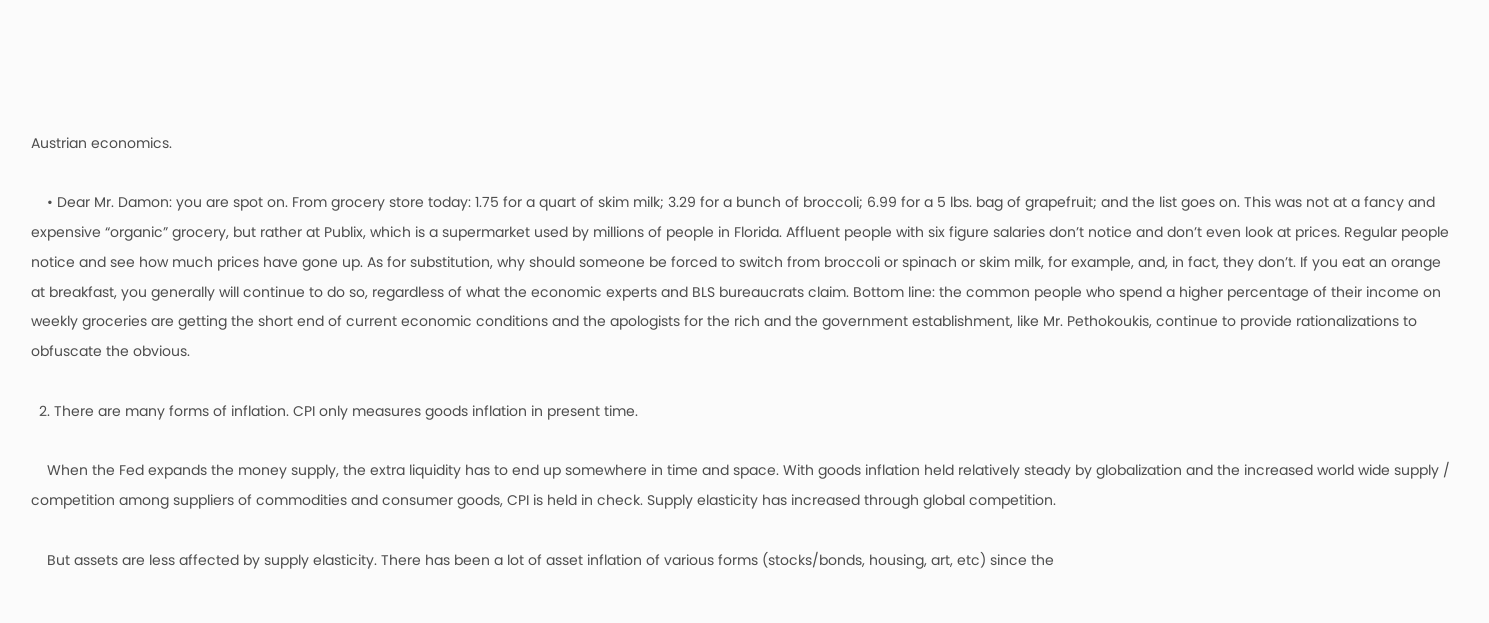Austrian economics.

    • Dear Mr. Damon: you are spot on. From grocery store today: 1.75 for a quart of skim milk; 3.29 for a bunch of broccoli; 6.99 for a 5 lbs. bag of grapefruit; and the list goes on. This was not at a fancy and expensive “organic” grocery, but rather at Publix, which is a supermarket used by millions of people in Florida. Affluent people with six figure salaries don’t notice and don’t even look at prices. Regular people notice and see how much prices have gone up. As for substitution, why should someone be forced to switch from broccoli or spinach or skim milk, for example, and, in fact, they don’t. If you eat an orange at breakfast, you generally will continue to do so, regardless of what the economic experts and BLS bureaucrats claim. Bottom line: the common people who spend a higher percentage of their income on weekly groceries are getting the short end of current economic conditions and the apologists for the rich and the government establishment, like Mr. Pethokoukis, continue to provide rationalizations to obfuscate the obvious.

  2. There are many forms of inflation. CPI only measures goods inflation in present time.

    When the Fed expands the money supply, the extra liquidity has to end up somewhere in time and space. With goods inflation held relatively steady by globalization and the increased world wide supply / competition among suppliers of commodities and consumer goods, CPI is held in check. Supply elasticity has increased through global competition.

    But assets are less affected by supply elasticity. There has been a lot of asset inflation of various forms (stocks/bonds, housing, art, etc) since the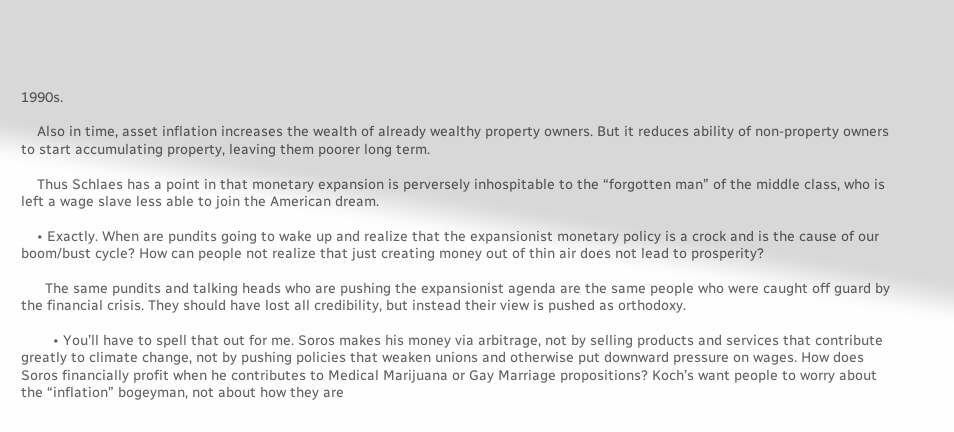1990s.

    Also in time, asset inflation increases the wealth of already wealthy property owners. But it reduces ability of non-property owners to start accumulating property, leaving them poorer long term.

    Thus Schlaes has a point in that monetary expansion is perversely inhospitable to the “forgotten man” of the middle class, who is left a wage slave less able to join the American dream.

    • Exactly. When are pundits going to wake up and realize that the expansionist monetary policy is a crock and is the cause of our boom/bust cycle? How can people not realize that just creating money out of thin air does not lead to prosperity?

      The same pundits and talking heads who are pushing the expansionist agenda are the same people who were caught off guard by the financial crisis. They should have lost all credibility, but instead their view is pushed as orthodoxy.

        • You’ll have to spell that out for me. Soros makes his money via arbitrage, not by selling products and services that contribute greatly to climate change, not by pushing policies that weaken unions and otherwise put downward pressure on wages. How does Soros financially profit when he contributes to Medical Marijuana or Gay Marriage propositions? Koch’s want people to worry about the “inflation” bogeyman, not about how they are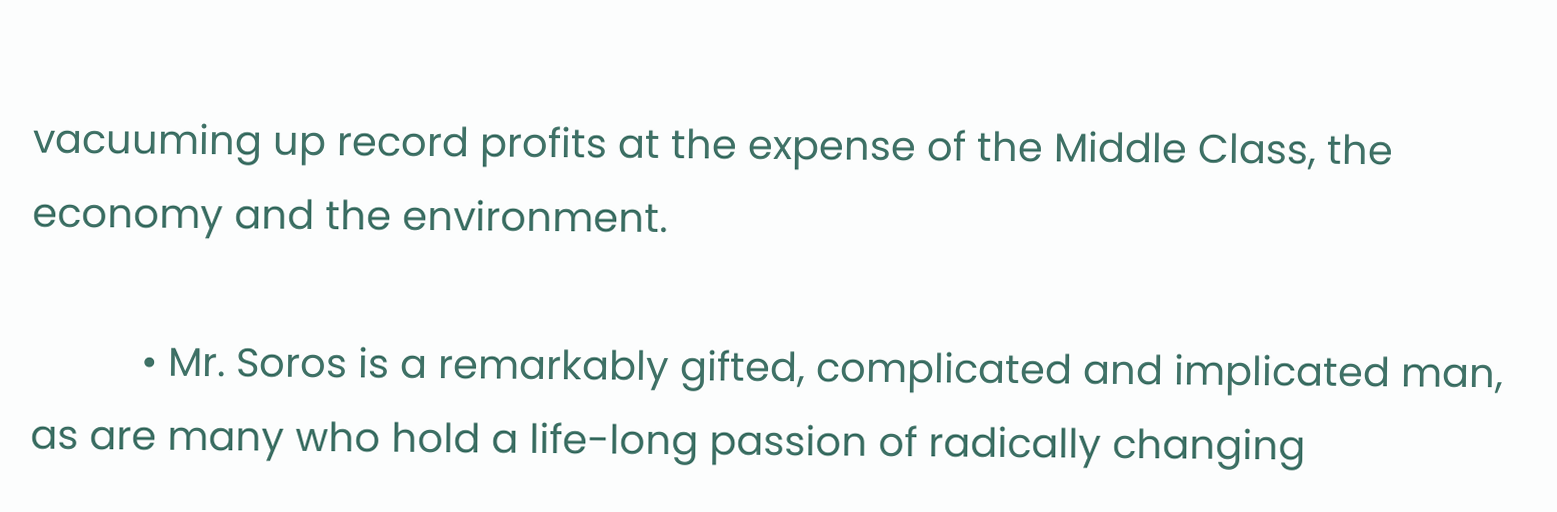vacuuming up record profits at the expense of the Middle Class, the economy and the environment.

          • Mr. Soros is a remarkably gifted, complicated and implicated man, as are many who hold a life-long passion of radically changing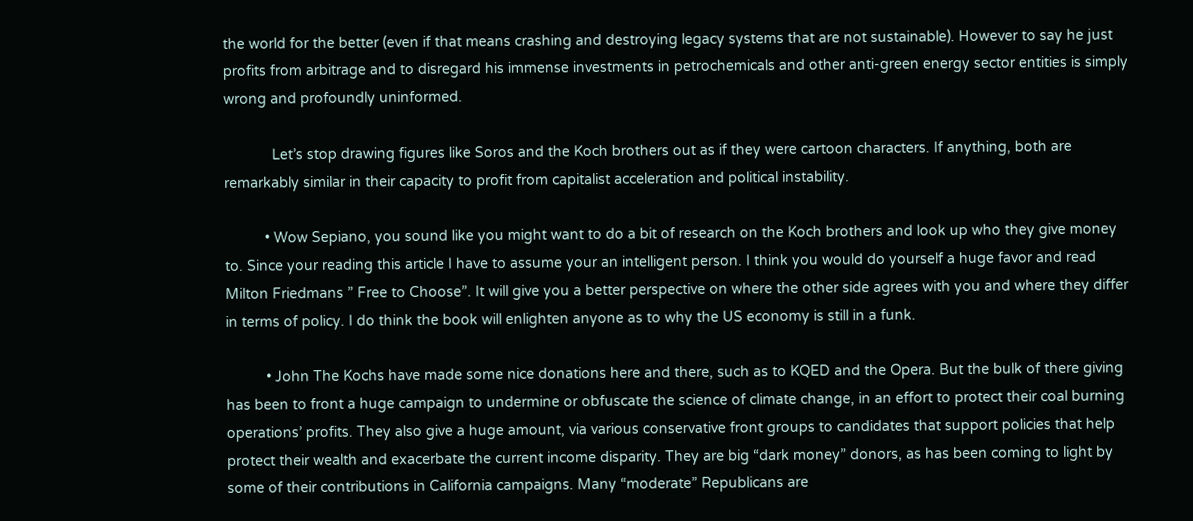the world for the better (even if that means crashing and destroying legacy systems that are not sustainable). However to say he just profits from arbitrage and to disregard his immense investments in petrochemicals and other anti-green energy sector entities is simply wrong and profoundly uninformed.

            Let’s stop drawing figures like Soros and the Koch brothers out as if they were cartoon characters. If anything, both are remarkably similar in their capacity to profit from capitalist acceleration and political instability.

          • Wow Sepiano, you sound like you might want to do a bit of research on the Koch brothers and look up who they give money to. Since your reading this article I have to assume your an intelligent person. I think you would do yourself a huge favor and read Milton Friedmans ” Free to Choose”. It will give you a better perspective on where the other side agrees with you and where they differ in terms of policy. I do think the book will enlighten anyone as to why the US economy is still in a funk.

          • John The Kochs have made some nice donations here and there, such as to KQED and the Opera. But the bulk of there giving has been to front a huge campaign to undermine or obfuscate the science of climate change, in an effort to protect their coal burning operations’ profits. They also give a huge amount, via various conservative front groups to candidates that support policies that help protect their wealth and exacerbate the current income disparity. They are big “dark money” donors, as has been coming to light by some of their contributions in California campaigns. Many “moderate” Republicans are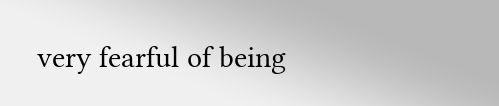very fearful of being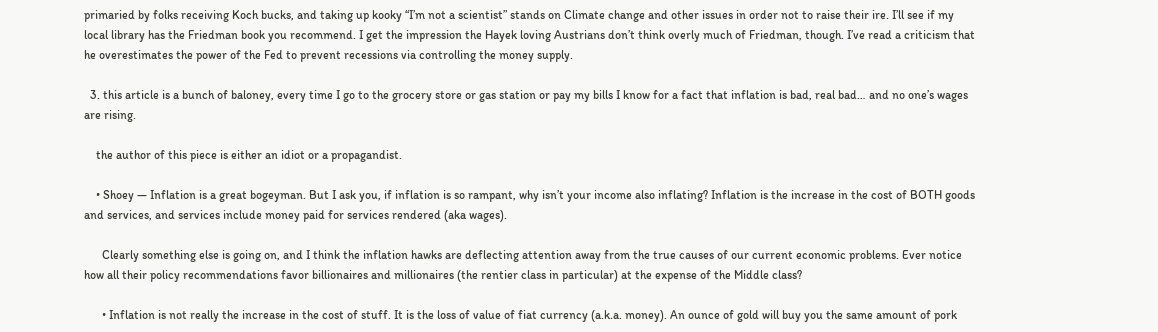primaried by folks receiving Koch bucks, and taking up kooky “I’m not a scientist” stands on Climate change and other issues in order not to raise their ire. I’ll see if my local library has the Friedman book you recommend. I get the impression the Hayek loving Austrians don’t think overly much of Friedman, though. I’ve read a criticism that he overestimates the power of the Fed to prevent recessions via controlling the money supply.

  3. this article is a bunch of baloney, every time I go to the grocery store or gas station or pay my bills I know for a fact that inflation is bad, real bad… and no one’s wages are rising.

    the author of this piece is either an idiot or a propagandist.

    • Shoey — Inflation is a great bogeyman. But I ask you, if inflation is so rampant, why isn’t your income also inflating? Inflation is the increase in the cost of BOTH goods and services, and services include money paid for services rendered (aka wages).

      Clearly something else is going on, and I think the inflation hawks are deflecting attention away from the true causes of our current economic problems. Ever notice how all their policy recommendations favor billionaires and millionaires (the rentier class in particular) at the expense of the Middle class?

      • Inflation is not really the increase in the cost of stuff. It is the loss of value of fiat currency (a.k.a. money). An ounce of gold will buy you the same amount of pork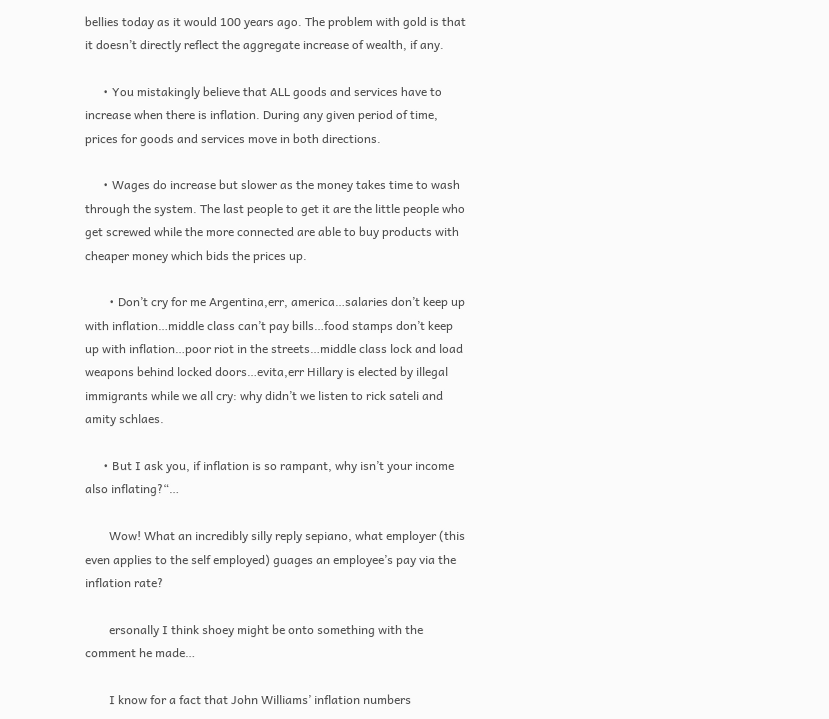bellies today as it would 100 years ago. The problem with gold is that it doesn’t directly reflect the aggregate increase of wealth, if any.

      • You mistakingly believe that ALL goods and services have to increase when there is inflation. During any given period of time, prices for goods and services move in both directions.

      • Wages do increase but slower as the money takes time to wash through the system. The last people to get it are the little people who get screwed while the more connected are able to buy products with cheaper money which bids the prices up.

        • Don’t cry for me Argentina,err, america…salaries don’t keep up with inflation…middle class can’t pay bills…food stamps don’t keep up with inflation…poor riot in the streets…middle class lock and load weapons behind locked doors…evita,err Hillary is elected by illegal immigrants while we all cry: why didn’t we listen to rick sateli and amity schlaes.

      • But I ask you, if inflation is so rampant, why isn’t your income also inflating?“…

        Wow! What an incredibly silly reply sepiano, what employer (this even applies to the self employed) guages an employee’s pay via the inflation rate?

        ersonally I think shoey might be onto something with the comment he made…

        I know for a fact that John Williams’ inflation numbers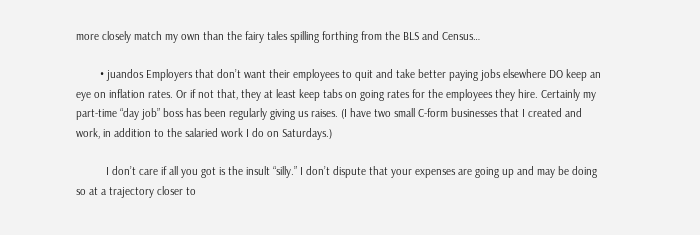more closely match my own than the fairy tales spilling forthing from the BLS and Census…

        • juandos Employers that don’t want their employees to quit and take better paying jobs elsewhere DO keep an eye on inflation rates. Or if not that, they at least keep tabs on going rates for the employees they hire. Certainly my part-time “day job” boss has been regularly giving us raises. (I have two small C-form businesses that I created and work, in addition to the salaried work I do on Saturdays.)

          I don’t care if all you got is the insult “silly.” I don’t dispute that your expenses are going up and may be doing so at a trajectory closer to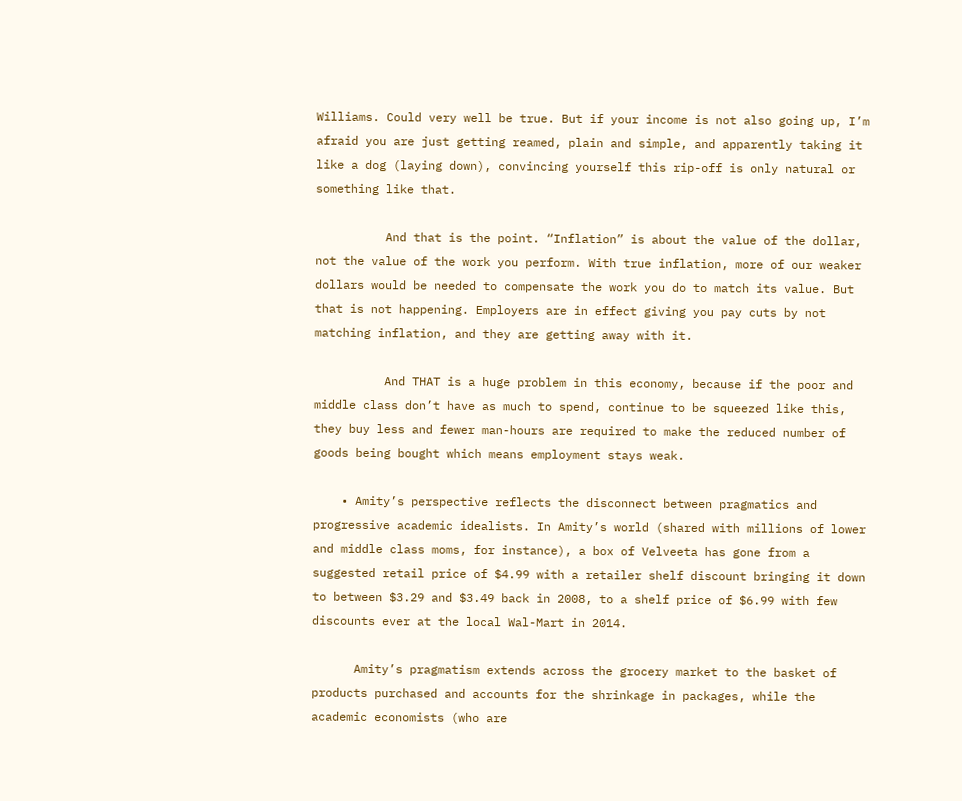Williams. Could very well be true. But if your income is not also going up, I’m afraid you are just getting reamed, plain and simple, and apparently taking it like a dog (laying down), convincing yourself this rip-off is only natural or something like that.

          And that is the point. “Inflation” is about the value of the dollar, not the value of the work you perform. With true inflation, more of our weaker dollars would be needed to compensate the work you do to match its value. But that is not happening. Employers are in effect giving you pay cuts by not matching inflation, and they are getting away with it.

          And THAT is a huge problem in this economy, because if the poor and middle class don’t have as much to spend, continue to be squeezed like this, they buy less and fewer man-hours are required to make the reduced number of goods being bought which means employment stays weak.

    • Amity’s perspective reflects the disconnect between pragmatics and progressive academic idealists. In Amity’s world (shared with millions of lower and middle class moms, for instance), a box of Velveeta has gone from a suggested retail price of $4.99 with a retailer shelf discount bringing it down to between $3.29 and $3.49 back in 2008, to a shelf price of $6.99 with few discounts ever at the local Wal-Mart in 2014.

      Amity’s pragmatism extends across the grocery market to the basket of products purchased and accounts for the shrinkage in packages, while the academic economists (who are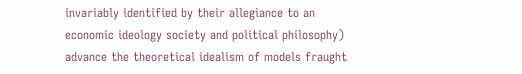invariably identified by their allegiance to an economic ideology society and political philosophy) advance the theoretical idealism of models fraught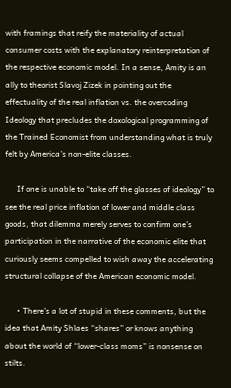with framings that reify the materiality of actual consumer costs with the explanatory reinterpretation of the respective economic model. In a sense, Amity is an ally to theorist Slavoj Zizek in pointing out the effectuality of the real inflation vs. the overcoding Ideology that precludes the doxological programming of the Trained Economist from understanding what is truly felt by America’s non-elite classes.

      If one is unable to “take off the glasses of ideology” to see the real price inflation of lower and middle class goods, that dilemma merely serves to confirm one’s participation in the narrative of the economic elite that curiously seems compelled to wish away the accelerating structural collapse of the American economic model.

      • There’s a lot of stupid in these comments, but the idea that Amity Shlaes “shares” or knows anything about the world of “lower-class moms” is nonsense on stilts.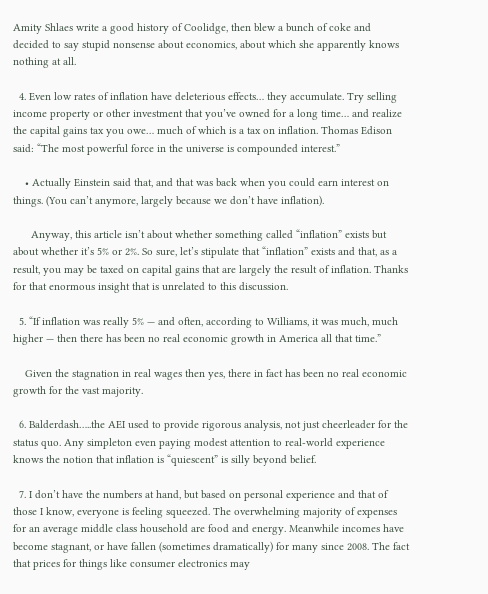Amity Shlaes write a good history of Coolidge, then blew a bunch of coke and decided to say stupid nonsense about economics, about which she apparently knows nothing at all.

  4. Even low rates of inflation have deleterious effects… they accumulate. Try selling income property or other investment that you’ve owned for a long time… and realize the capital gains tax you owe… much of which is a tax on inflation. Thomas Edison said: “The most powerful force in the universe is compounded interest.”

    • Actually Einstein said that, and that was back when you could earn interest on things. (You can’t anymore, largely because we don’t have inflation).

      Anyway, this article isn’t about whether something called “inflation” exists but about whether it’s 5% or 2%. So sure, let’s stipulate that “inflation” exists and that, as a result, you may be taxed on capital gains that are largely the result of inflation. Thanks for that enormous insight that is unrelated to this discussion.

  5. “If inflation was really 5% — and often, according to Williams, it was much, much higher — then there has been no real economic growth in America all that time.”

    Given the stagnation in real wages then yes, there in fact has been no real economic growth for the vast majority.

  6. Balderdash…..the AEI used to provide rigorous analysis, not just cheerleader for the status quo. Any simpleton even paying modest attention to real-world experience knows the notion that inflation is “quiescent” is silly beyond belief.

  7. I don’t have the numbers at hand, but based on personal experience and that of those I know, everyone is feeling squeezed. The overwhelming majority of expenses for an average middle class household are food and energy. Meanwhile incomes have become stagnant, or have fallen (sometimes dramatically) for many since 2008. The fact that prices for things like consumer electronics may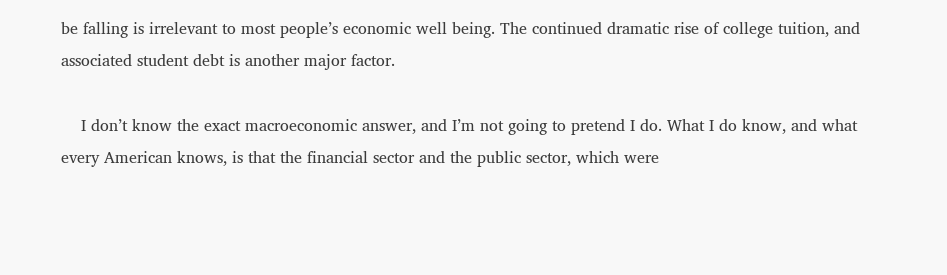be falling is irrelevant to most people’s economic well being. The continued dramatic rise of college tuition, and associated student debt is another major factor.

    I don’t know the exact macroeconomic answer, and I’m not going to pretend I do. What I do know, and what every American knows, is that the financial sector and the public sector, which were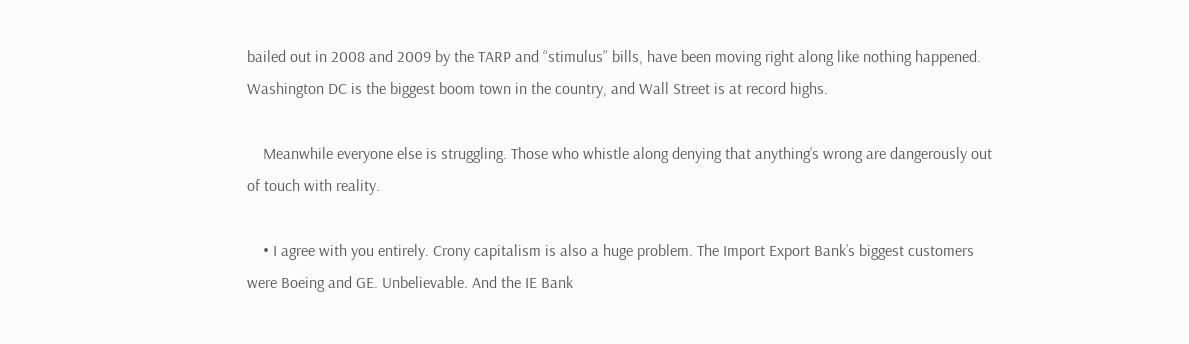bailed out in 2008 and 2009 by the TARP and “stimulus” bills, have been moving right along like nothing happened. Washington DC is the biggest boom town in the country, and Wall Street is at record highs.

    Meanwhile everyone else is struggling. Those who whistle along denying that anything’s wrong are dangerously out of touch with reality.

    • I agree with you entirely. Crony capitalism is also a huge problem. The Import Export Bank’s biggest customers were Boeing and GE. Unbelievable. And the IE Bank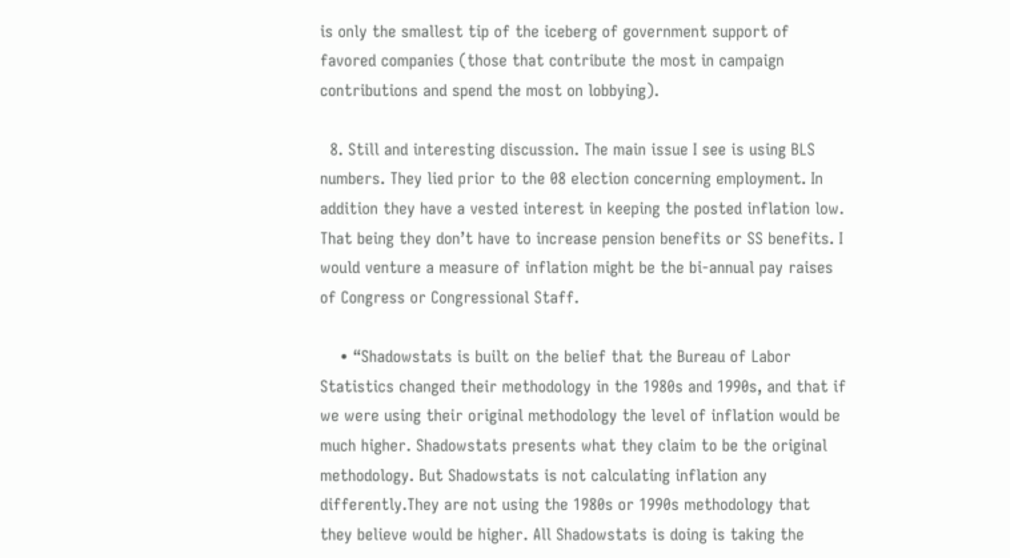is only the smallest tip of the iceberg of government support of favored companies (those that contribute the most in campaign contributions and spend the most on lobbying).

  8. Still and interesting discussion. The main issue I see is using BLS numbers. They lied prior to the 08 election concerning employment. In addition they have a vested interest in keeping the posted inflation low. That being they don’t have to increase pension benefits or SS benefits. I would venture a measure of inflation might be the bi-annual pay raises of Congress or Congressional Staff.

    • “Shadowstats is built on the belief that the Bureau of Labor Statistics changed their methodology in the 1980s and 1990s, and that if we were using their original methodology the level of inflation would be much higher. Shadowstats presents what they claim to be the original methodology. But Shadowstats is not calculating inflation any differently.They are not using the 1980s or 1990s methodology that they believe would be higher. All Shadowstats is doing is taking the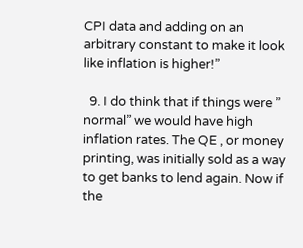CPI data and adding on an arbitrary constant to make it look like inflation is higher!”

  9. I do think that if things were ” normal” we would have high inflation rates. The QE , or money printing, was initially sold as a way to get banks to lend again. Now if the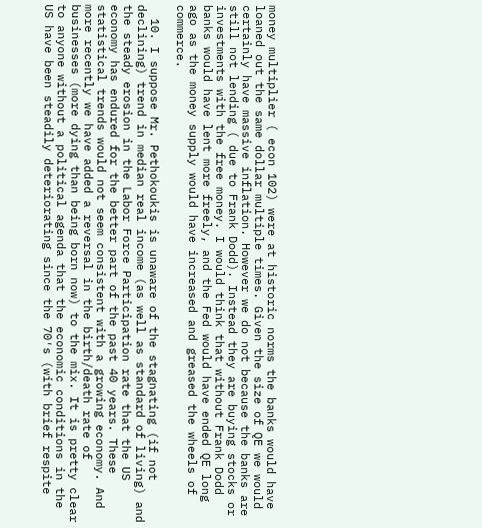money multiplier ( econ 102) were at historic norms the banks would have loaned out the same dollar multiple times. Given the size of QE we would certainly have massive inflation. However we do not because the banks are still not lending ( due to Frank Dodd). Instead they are buying stocks or investments with the free money. I would think that without Frank Dodd banks would have lent more freely, and the Fed would have ended QE long ago as the money supply would have increased and greased the wheels of commerce.

  10. I suppose Mr. Pethokoukis is unaware of the stagnating (if not declining) trend in median real income (as well as standard of living) and the steady erosion in the Labor Force Participation rate that the US economy has endured for the better part of the past 40 years. These statistical trends would not seem consistent with a growing economy. And more recently we have added a reversal in the birth/death rate of businesses (more dying than being born now) to the mix. It is pretty clear to anyone without a political agenda that the economic conditions in the US have been steadily deteriorating since the 70′s (with brief respite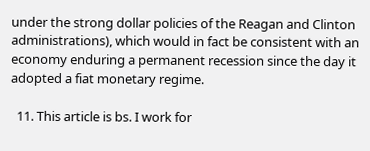under the strong dollar policies of the Reagan and Clinton administrations), which would in fact be consistent with an economy enduring a permanent recession since the day it adopted a fiat monetary regime.

  11. This article is bs. I work for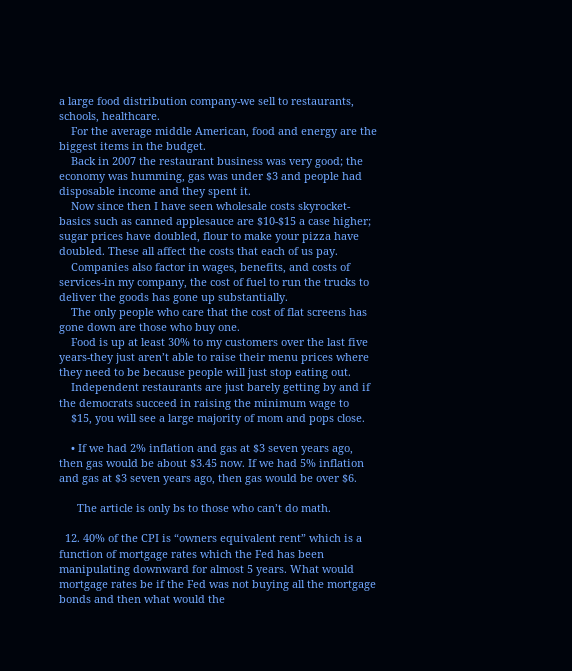a large food distribution company-we sell to restaurants, schools, healthcare.
    For the average middle American, food and energy are the biggest items in the budget.
    Back in 2007 the restaurant business was very good; the economy was humming, gas was under $3 and people had disposable income and they spent it.
    Now since then I have seen wholesale costs skyrocket-basics such as canned applesauce are $10-$15 a case higher; sugar prices have doubled, flour to make your pizza have doubled. These all affect the costs that each of us pay.
    Companies also factor in wages, benefits, and costs of services-in my company, the cost of fuel to run the trucks to deliver the goods has gone up substantially.
    The only people who care that the cost of flat screens has gone down are those who buy one.
    Food is up at least 30% to my customers over the last five years-they just aren’t able to raise their menu prices where they need to be because people will just stop eating out.
    Independent restaurants are just barely getting by and if the democrats succeed in raising the minimum wage to
    $15, you will see a large majority of mom and pops close.

    • If we had 2% inflation and gas at $3 seven years ago, then gas would be about $3.45 now. If we had 5% inflation and gas at $3 seven years ago, then gas would be over $6.

      The article is only bs to those who can’t do math.

  12. 40% of the CPI is “owners equivalent rent” which is a function of mortgage rates which the Fed has been manipulating downward for almost 5 years. What would mortgage rates be if the Fed was not buying all the mortgage bonds and then what would the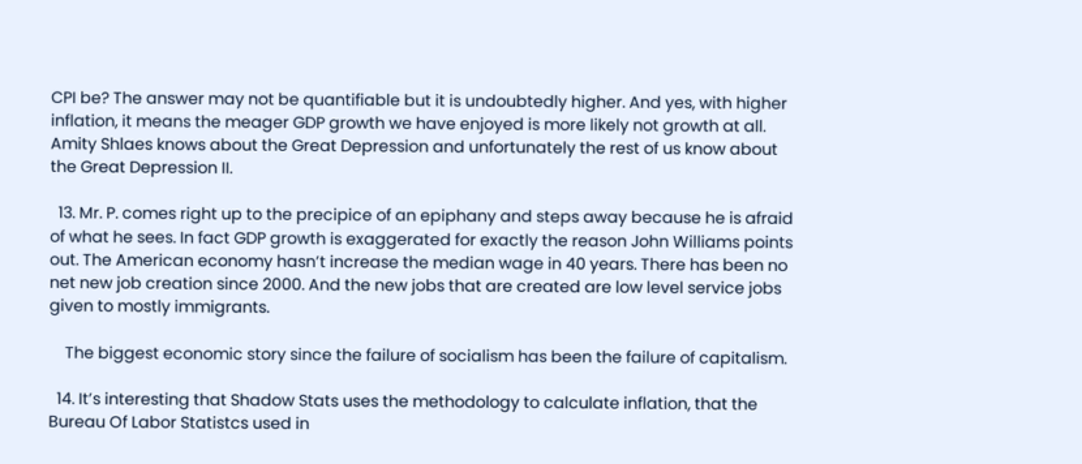CPI be? The answer may not be quantifiable but it is undoubtedly higher. And yes, with higher inflation, it means the meager GDP growth we have enjoyed is more likely not growth at all. Amity Shlaes knows about the Great Depression and unfortunately the rest of us know about the Great Depression II.

  13. Mr. P. comes right up to the precipice of an epiphany and steps away because he is afraid of what he sees. In fact GDP growth is exaggerated for exactly the reason John Williams points out. The American economy hasn’t increase the median wage in 40 years. There has been no net new job creation since 2000. And the new jobs that are created are low level service jobs given to mostly immigrants.

    The biggest economic story since the failure of socialism has been the failure of capitalism.

  14. It’s interesting that Shadow Stats uses the methodology to calculate inflation, that the Bureau Of Labor Statistcs used in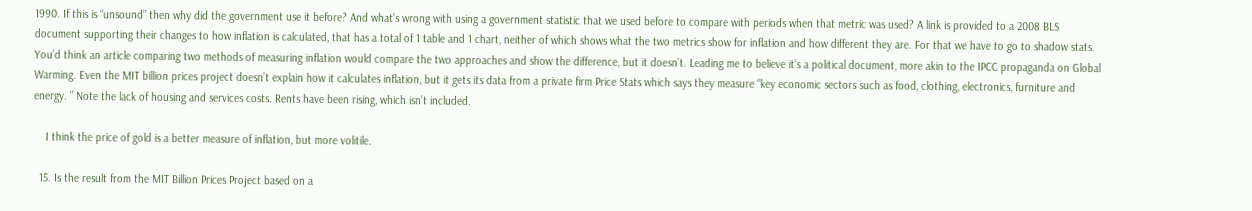1990. If this is “unsound” then why did the government use it before? And what’s wrong with using a government statistic that we used before to compare with periods when that metric was used? A link is provided to a 2008 BLS document supporting their changes to how inflation is calculated, that has a total of 1 table and 1 chart, neither of which shows what the two metrics show for inflation and how different they are. For that we have to go to shadow stats. You’d think an article comparing two methods of measuring inflation would compare the two approaches and show the difference, but it doesn’t. Leading me to believe it’s a political document, more akin to the IPCC propaganda on Global Warming. Even the MIT billion prices project doesn’t explain how it calculates inflation, but it gets its data from a private firm Price Stats which says they measure “key economic sectors such as food, clothing, electronics, furniture and energy. ” Note the lack of housing and services costs. Rents have been rising, which isn’t included.

    I think the price of gold is a better measure of inflation, but more volitile.

  15. Is the result from the MIT Billion Prices Project based on a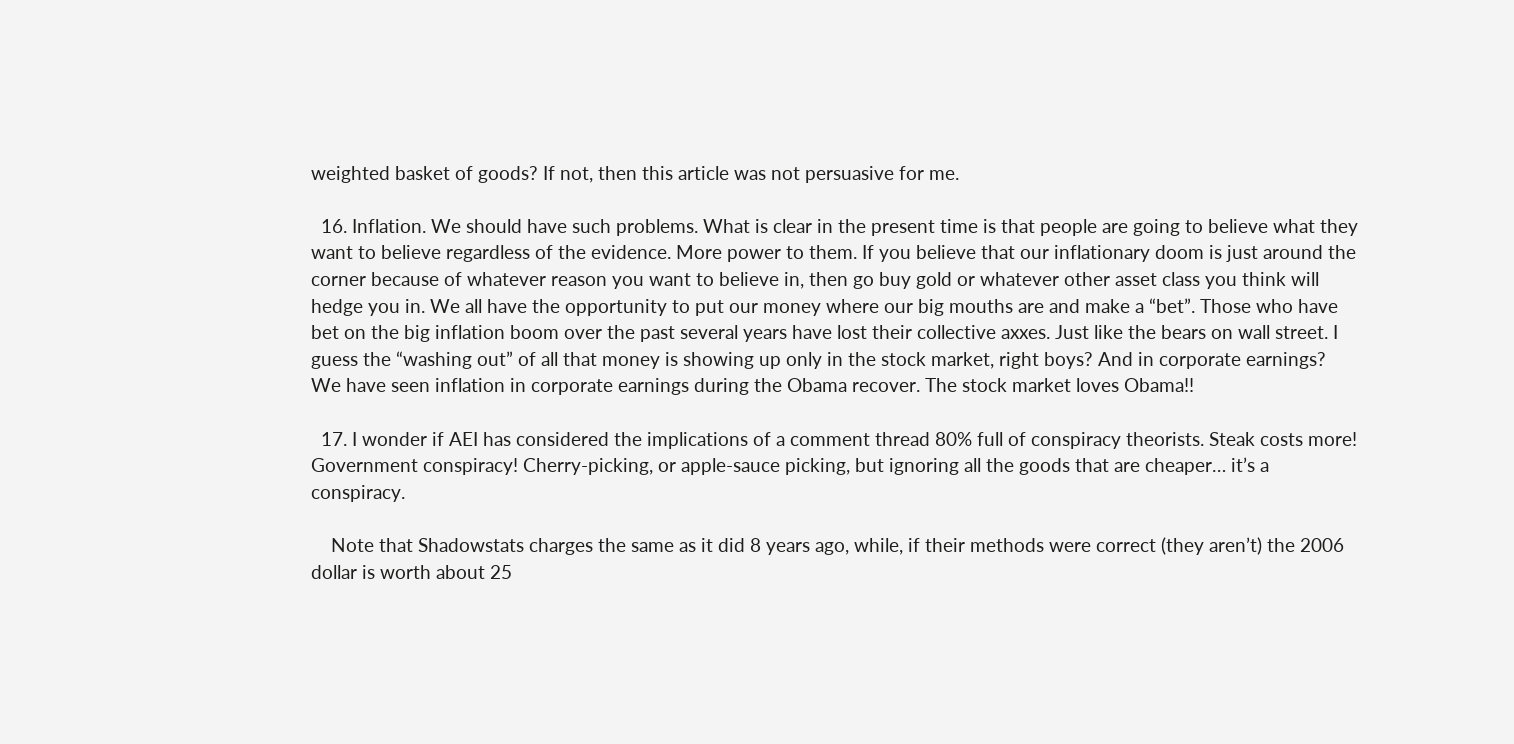weighted basket of goods? If not, then this article was not persuasive for me.

  16. Inflation. We should have such problems. What is clear in the present time is that people are going to believe what they want to believe regardless of the evidence. More power to them. If you believe that our inflationary doom is just around the corner because of whatever reason you want to believe in, then go buy gold or whatever other asset class you think will hedge you in. We all have the opportunity to put our money where our big mouths are and make a “bet”. Those who have bet on the big inflation boom over the past several years have lost their collective axxes. Just like the bears on wall street. I guess the “washing out” of all that money is showing up only in the stock market, right boys? And in corporate earnings? We have seen inflation in corporate earnings during the Obama recover. The stock market loves Obama!!

  17. I wonder if AEI has considered the implications of a comment thread 80% full of conspiracy theorists. Steak costs more! Government conspiracy! Cherry-picking, or apple-sauce picking, but ignoring all the goods that are cheaper… it’s a conspiracy.

    Note that Shadowstats charges the same as it did 8 years ago, while, if their methods were correct (they aren’t) the 2006 dollar is worth about 25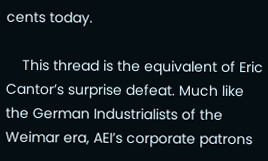cents today.

    This thread is the equivalent of Eric Cantor’s surprise defeat. Much like the German Industrialists of the Weimar era, AEI’s corporate patrons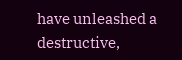have unleashed a destructive,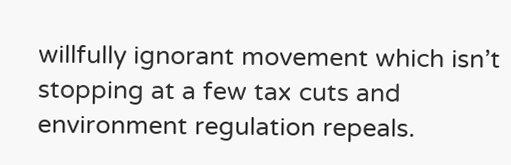willfully ignorant movement which isn’t stopping at a few tax cuts and environment regulation repeals.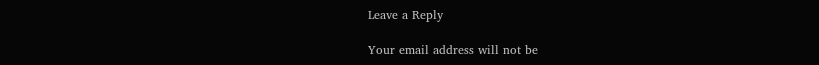Leave a Reply

Your email address will not be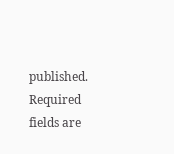published. Required fields are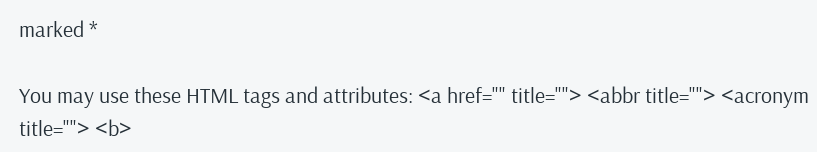marked *

You may use these HTML tags and attributes: <a href="" title=""> <abbr title=""> <acronym title=""> <b>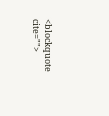<blockquote cite="">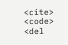<cite> <code> <del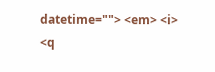datetime=""> <em> <i> <q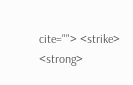cite=""> <strike> <strong>